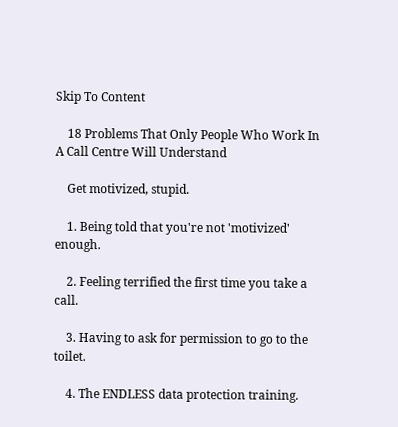Skip To Content

    18 Problems That Only People Who Work In A Call Centre Will Understand

    Get motivized, stupid.

    1. Being told that you're not 'motivized' enough.

    2. Feeling terrified the first time you take a call.

    3. Having to ask for permission to go to the toilet.

    4. The ENDLESS data protection training.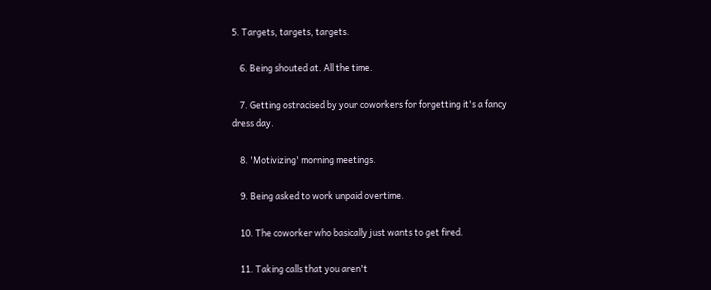5. Targets, targets, targets.

    6. Being shouted at. All the time.

    7. Getting ostracised by your coworkers for forgetting it's a fancy dress day.

    8. 'Motivizing' morning meetings.

    9. Being asked to work unpaid overtime.

    10. The coworker who basically just wants to get fired.

    11. Taking calls that you aren't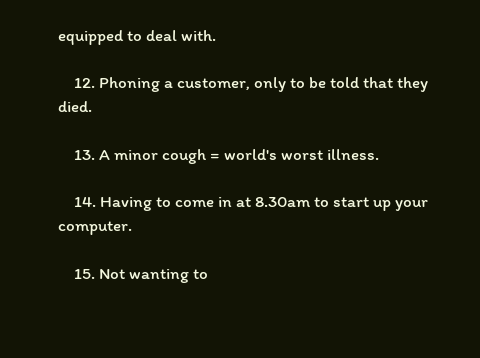equipped to deal with.

    12. Phoning a customer, only to be told that they died.

    13. A minor cough = world's worst illness.

    14. Having to come in at 8.30am to start up your computer.

    15. Not wanting to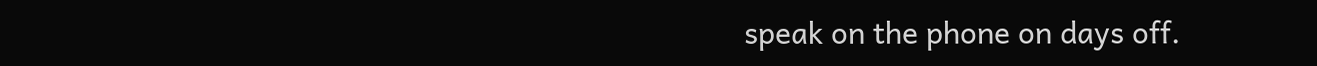speak on the phone on days off.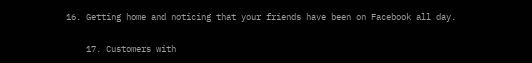16. Getting home and noticing that your friends have been on Facebook all day.

    17. Customers with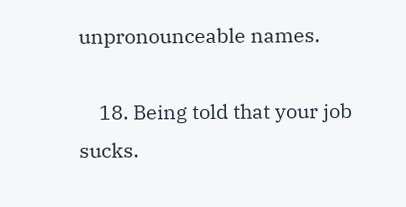unpronounceable names.

    18. Being told that your job sucks.